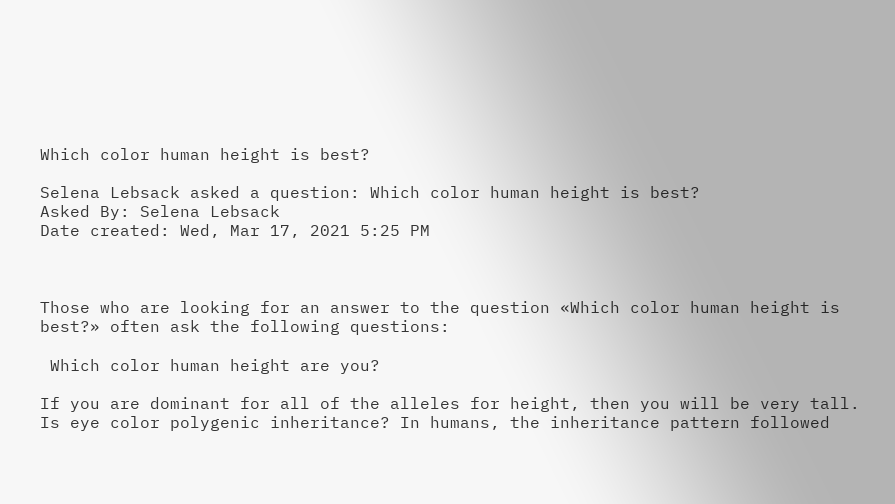Which color human height is best?

Selena Lebsack asked a question: Which color human height is best?
Asked By: Selena Lebsack
Date created: Wed, Mar 17, 2021 5:25 PM



Those who are looking for an answer to the question «Which color human height is best?» often ask the following questions:

 Which color human height are you?

If you are dominant for all of the alleles for height, then you will be very tall. Is eye color polygenic inheritance? In humans, the inheritance pattern followed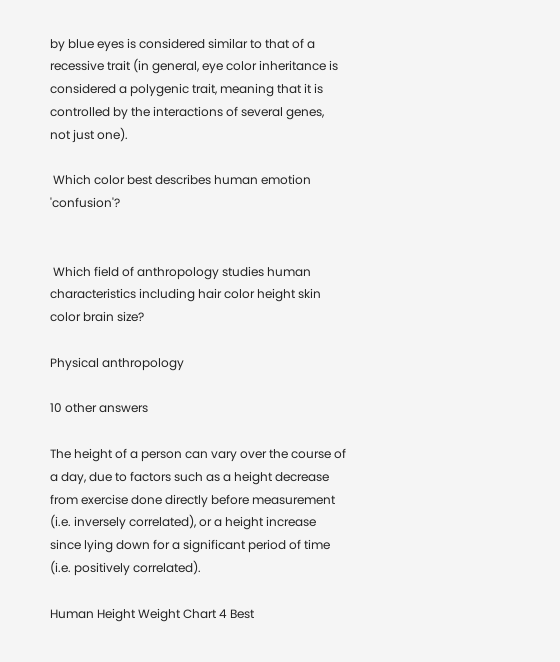by blue eyes is considered similar to that of a recessive trait (in general, eye color inheritance is considered a polygenic trait, meaning that it is controlled by the interactions of several genes, not just one).

 Which color best describes human emotion 'confusion'?


 Which field of anthropology studies human characteristics including hair color height skin color brain size?

Physical anthropology

10 other answers

The height of a person can vary over the course of a day, due to factors such as a height decrease from exercise done directly before measurement (i.e. inversely correlated), or a height increase since lying down for a significant period of time (i.e. positively correlated).

Human Height Weight Chart 4 Best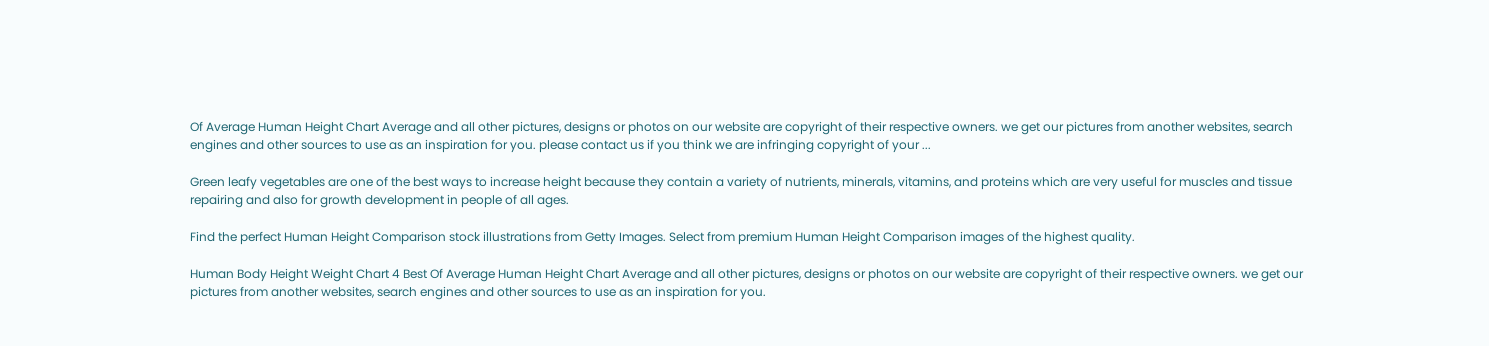Of Average Human Height Chart Average and all other pictures, designs or photos on our website are copyright of their respective owners. we get our pictures from another websites, search engines and other sources to use as an inspiration for you. please contact us if you think we are infringing copyright of your ...

Green leafy vegetables are one of the best ways to increase height because they contain a variety of nutrients, minerals, vitamins, and proteins which are very useful for muscles and tissue repairing and also for growth development in people of all ages.

Find the perfect Human Height Comparison stock illustrations from Getty Images. Select from premium Human Height Comparison images of the highest quality.

Human Body Height Weight Chart 4 Best Of Average Human Height Chart Average and all other pictures, designs or photos on our website are copyright of their respective owners. we get our pictures from another websites, search engines and other sources to use as an inspiration for you.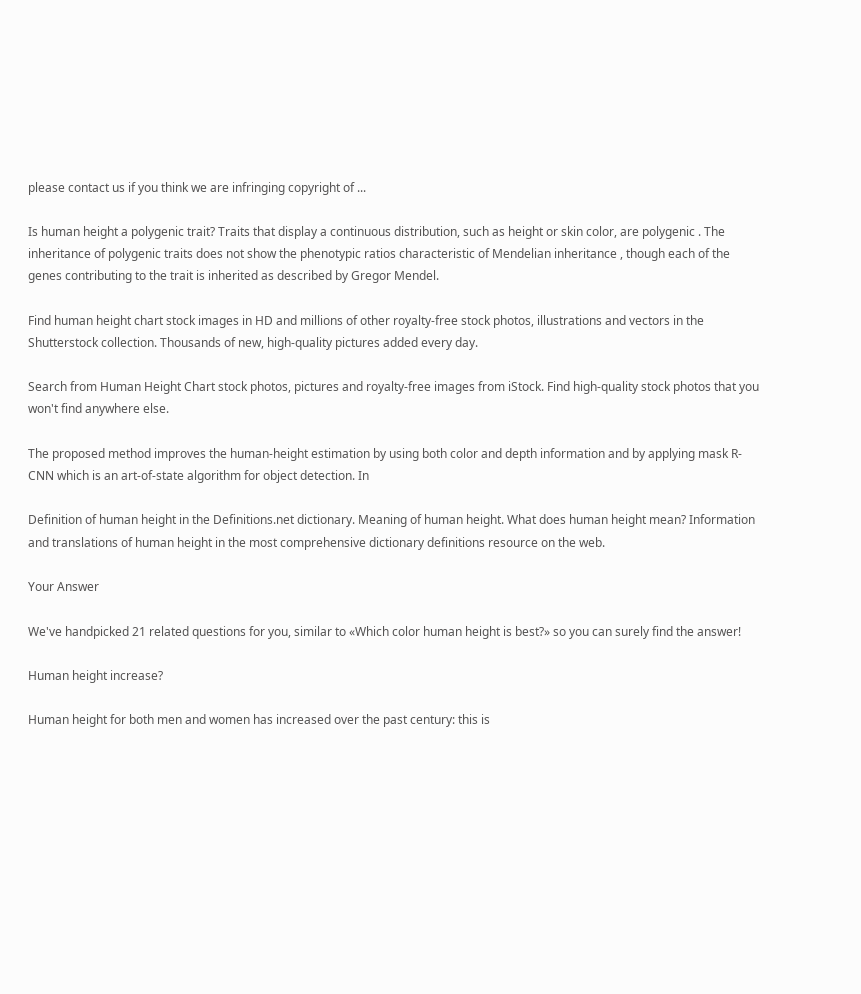please contact us if you think we are infringing copyright of ...

Is human height a polygenic trait? Traits that display a continuous distribution, such as height or skin color, are polygenic . The inheritance of polygenic traits does not show the phenotypic ratios characteristic of Mendelian inheritance , though each of the genes contributing to the trait is inherited as described by Gregor Mendel.

Find human height chart stock images in HD and millions of other royalty-free stock photos, illustrations and vectors in the Shutterstock collection. Thousands of new, high-quality pictures added every day.

Search from Human Height Chart stock photos, pictures and royalty-free images from iStock. Find high-quality stock photos that you won't find anywhere else.

The proposed method improves the human-height estimation by using both color and depth information and by applying mask R-CNN which is an art-of-state algorithm for object detection. In

Definition of human height in the Definitions.net dictionary. Meaning of human height. What does human height mean? Information and translations of human height in the most comprehensive dictionary definitions resource on the web.

Your Answer

We've handpicked 21 related questions for you, similar to «Which color human height is best?» so you can surely find the answer!

Human height increase?

Human height for both men and women has increased over the past century: this is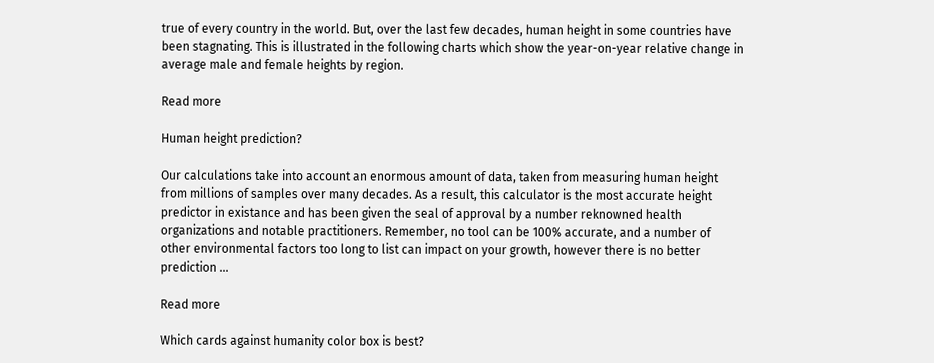true of every country in the world. But, over the last few decades, human height in some countries have been stagnating. This is illustrated in the following charts which show the year-on-year relative change in average male and female heights by region.

Read more

Human height prediction?

Our calculations take into account an enormous amount of data, taken from measuring human height from millions of samples over many decades. As a result, this calculator is the most accurate height predictor in existance and has been given the seal of approval by a number reknowned health organizations and notable practitioners. Remember, no tool can be 100% accurate, and a number of other environmental factors too long to list can impact on your growth, however there is no better prediction ...

Read more

Which cards against humanity color box is best?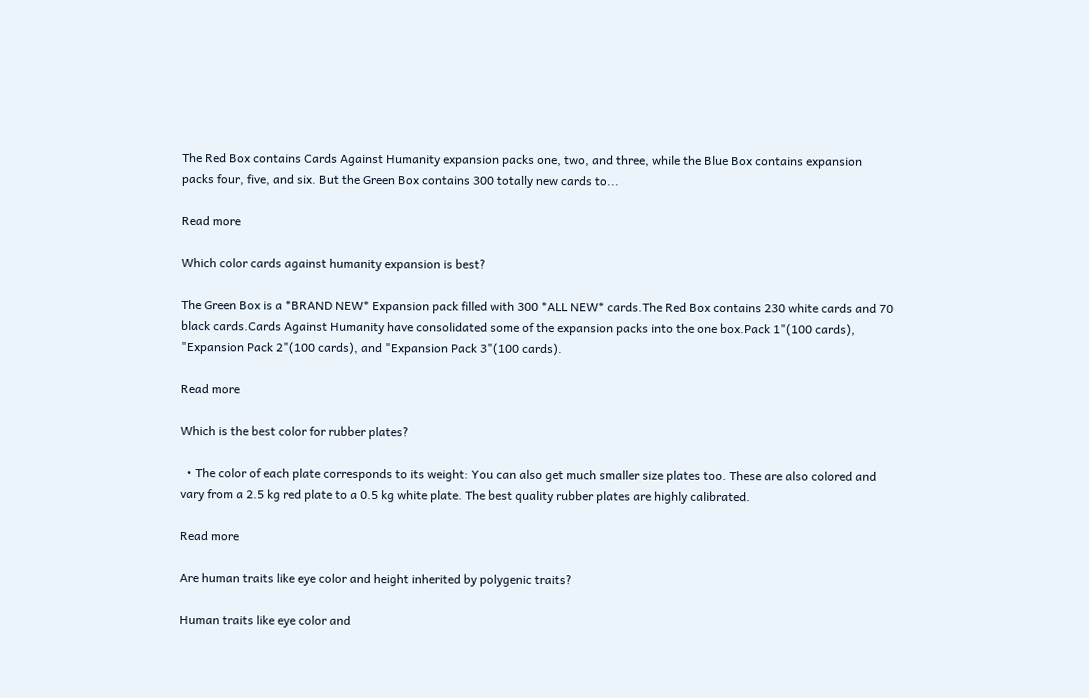The Red Box contains Cards Against Humanity expansion packs one, two, and three, while the Blue Box contains expansion packs four, five, and six. But the Green Box contains 300 totally new cards to...

Read more

Which color cards against humanity expansion is best?

The Green Box is a *BRAND NEW* Expansion pack filled with 300 *ALL NEW* cards.The Red Box contains 230 white cards and 70 black cards.Cards Against Humanity have consolidated some of the expansion packs into the one box.Pack 1"(100 cards), "Expansion Pack 2"(100 cards), and "Expansion Pack 3"(100 cards).

Read more

Which is the best color for rubber plates?

  • The color of each plate corresponds to its weight: You can also get much smaller size plates too. These are also colored and vary from a 2.5 kg red plate to a 0.5 kg white plate. The best quality rubber plates are highly calibrated.

Read more

Are human traits like eye color and height inherited by polygenic traits?

Human traits like eye color and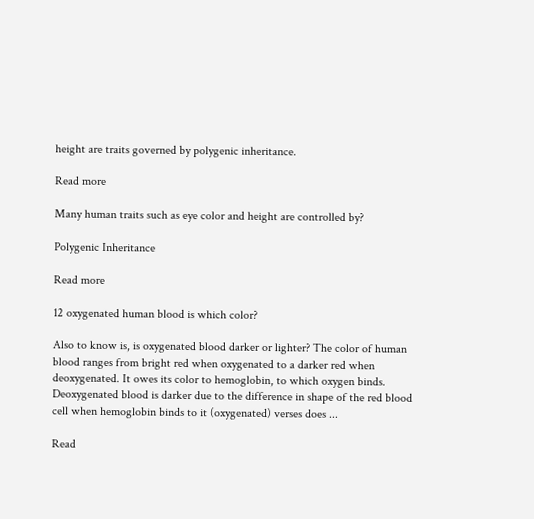height are traits governed by polygenic inheritance.

Read more

Many human traits such as eye color and height are controlled by?

Polygenic Inheritance

Read more

12 oxygenated human blood is which color?

Also to know is, is oxygenated blood darker or lighter? The color of human blood ranges from bright red when oxygenated to a darker red when deoxygenated. It owes its color to hemoglobin, to which oxygen binds. Deoxygenated blood is darker due to the difference in shape of the red blood cell when hemoglobin binds to it (oxygenated) verses does ...

Read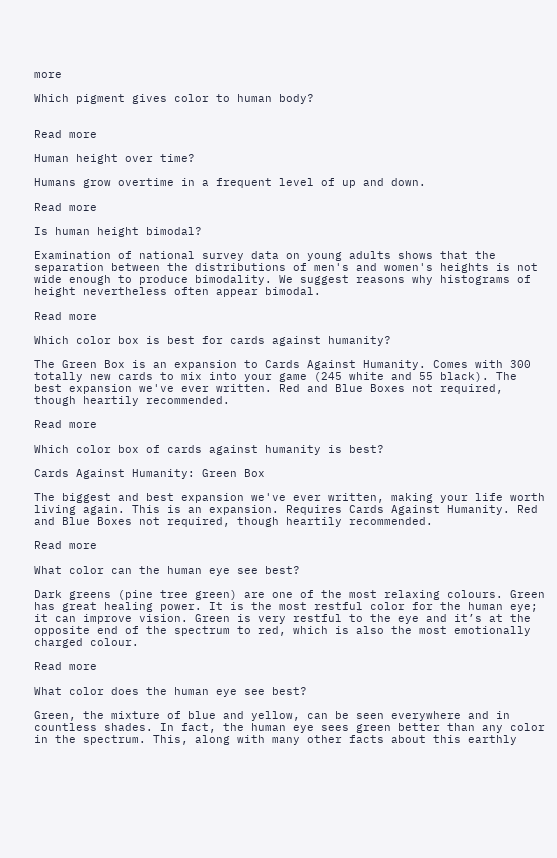more

Which pigment gives color to human body?


Read more

Human height over time?

Humans grow overtime in a frequent level of up and down.

Read more

Is human height bimodal?

Examination of national survey data on young adults shows that the separation between the distributions of men's and women's heights is not wide enough to produce bimodality. We suggest reasons why histograms of height nevertheless often appear bimodal.

Read more

Which color box is best for cards against humanity?

The Green Box is an expansion to Cards Against Humanity. Comes with 300 totally new cards to mix into your game (245 white and 55 black). The best expansion we've ever written. Red and Blue Boxes not required, though heartily recommended.

Read more

Which color box of cards against humanity is best?

Cards Against Humanity: Green Box

The biggest and best expansion we've ever written, making your life worth living again. This is an expansion. Requires Cards Against Humanity. Red and Blue Boxes not required, though heartily recommended.

Read more

What color can the human eye see best?

Dark greens (pine tree green) are one of the most relaxing colours. Green has great healing power. It is the most restful color for the human eye; it can improve vision. Green is very restful to the eye and it’s at the opposite end of the spectrum to red, which is also the most emotionally charged colour.

Read more

What color does the human eye see best?

Green, the mixture of blue and yellow, can be seen everywhere and in countless shades. In fact, the human eye sees green better than any color in the spectrum. This, along with many other facts about this earthly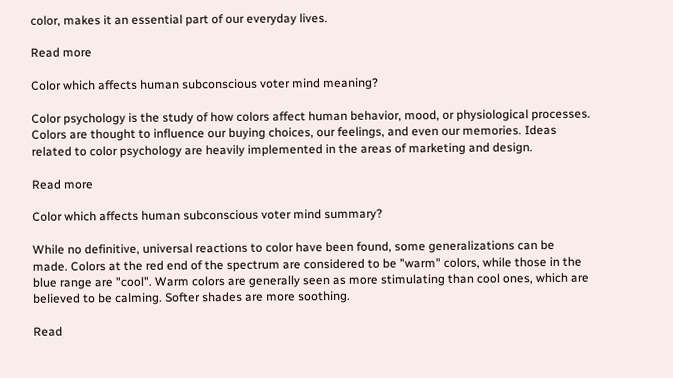color, makes it an essential part of our everyday lives.

Read more

Color which affects human subconscious voter mind meaning?

Color psychology is the study of how colors affect human behavior, mood, or physiological processes. Colors are thought to influence our buying choices, our feelings, and even our memories. Ideas related to color psychology are heavily implemented in the areas of marketing and design.

Read more

Color which affects human subconscious voter mind summary?

While no definitive, universal reactions to color have been found, some generalizations can be made. Colors at the red end of the spectrum are considered to be "warm" colors, while those in the blue range are "cool". Warm colors are generally seen as more stimulating than cool ones, which are believed to be calming. Softer shades are more soothing.

Read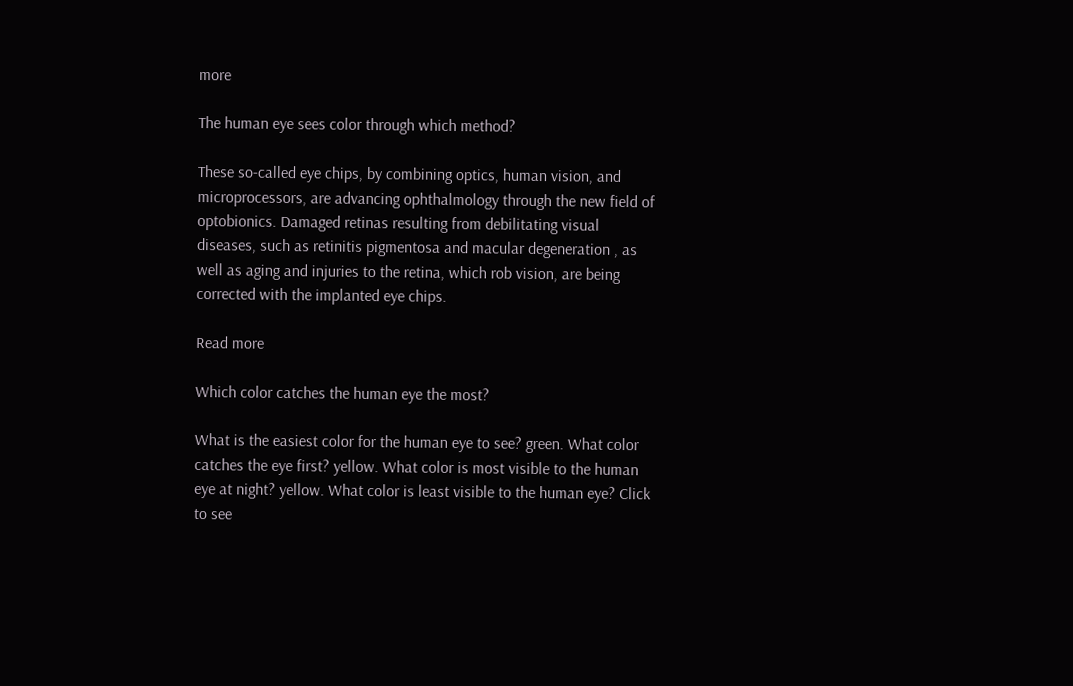more

The human eye sees color through which method?

These so-called eye chips, by combining optics, human vision, and microprocessors, are advancing ophthalmology through the new field of optobionics. Damaged retinas resulting from debilitating visual diseases, such as retinitis pigmentosa and macular degeneration , as well as aging and injuries to the retina, which rob vision, are being corrected with the implanted eye chips.

Read more

Which color catches the human eye the most?

What is the easiest color for the human eye to see? green. What color catches the eye first? yellow. What color is most visible to the human eye at night? yellow. What color is least visible to the human eye? Click to see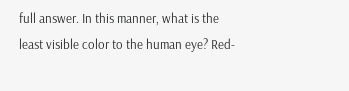full answer. In this manner, what is the least visible color to the human eye? Red-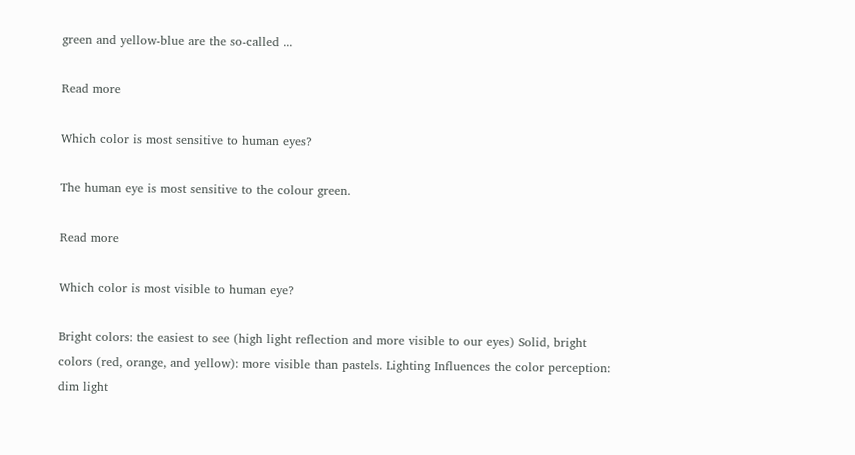green and yellow-blue are the so-called ...

Read more

Which color is most sensitive to human eyes?

The human eye is most sensitive to the colour green.

Read more

Which color is most visible to human eye?

Bright colors: the easiest to see (high light reflection and more visible to our eyes) Solid, bright colors (red, orange, and yellow): more visible than pastels. Lighting Influences the color perception: dim light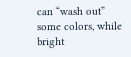can “wash out” some colors, while bright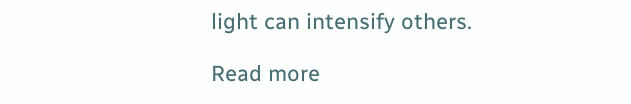light can intensify others.

Read more